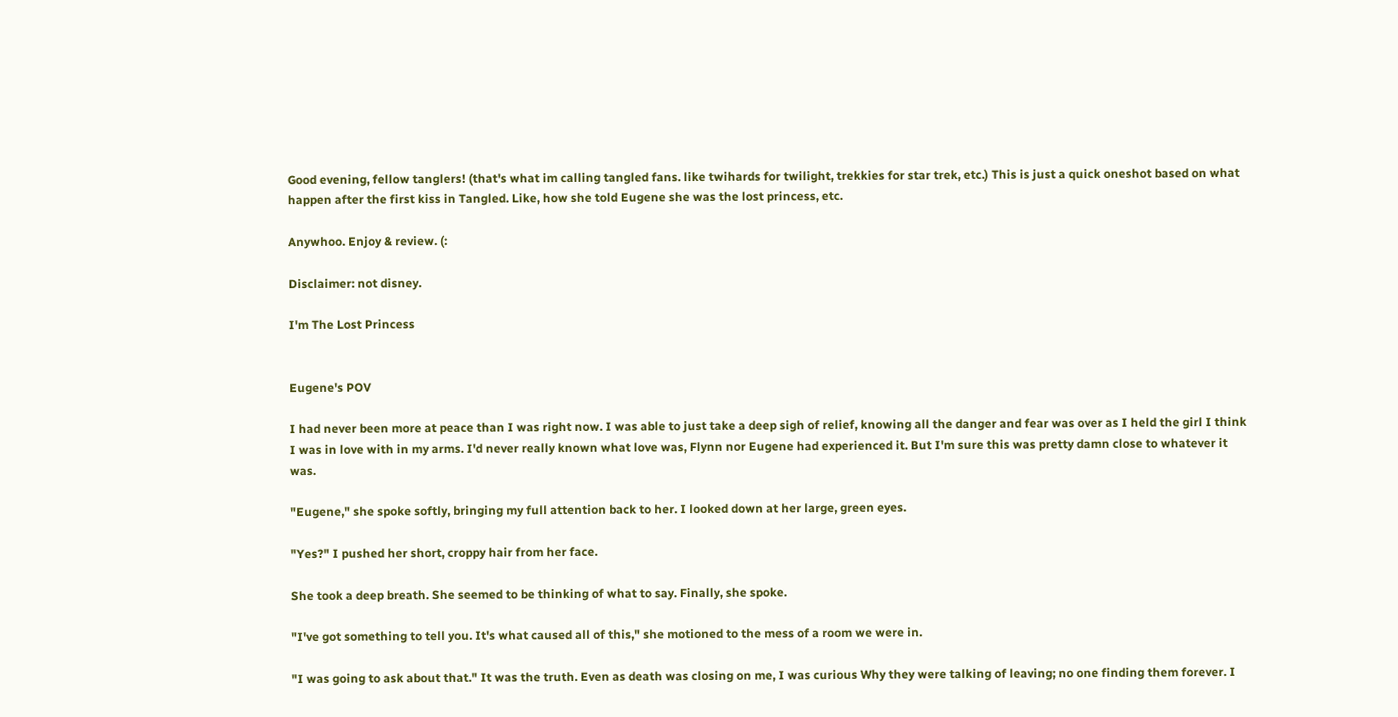Good evening, fellow tanglers! (that's what im calling tangled fans. like twihards for twilight, trekkies for star trek, etc.) This is just a quick oneshot based on what happen after the first kiss in Tangled. Like, how she told Eugene she was the lost princess, etc.

Anywhoo. Enjoy & review. (:

Disclaimer: not disney.

I'm The Lost Princess


Eugene's POV

I had never been more at peace than I was right now. I was able to just take a deep sigh of relief, knowing all the danger and fear was over as I held the girl I think I was in love with in my arms. I'd never really known what love was, Flynn nor Eugene had experienced it. But I'm sure this was pretty damn close to whatever it was.

"Eugene," she spoke softly, bringing my full attention back to her. I looked down at her large, green eyes.

"Yes?" I pushed her short, croppy hair from her face.

She took a deep breath. She seemed to be thinking of what to say. Finally, she spoke.

"I've got something to tell you. It's what caused all of this," she motioned to the mess of a room we were in.

"I was going to ask about that." It was the truth. Even as death was closing on me, I was curious Why they were talking of leaving; no one finding them forever. I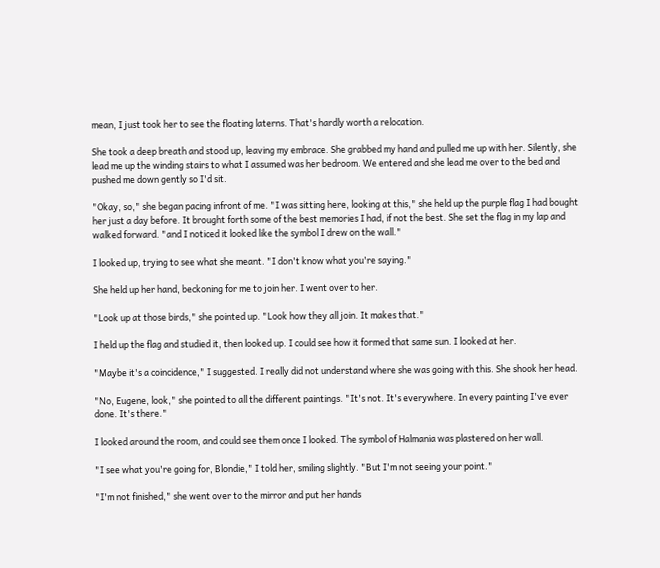mean, I just took her to see the floating laterns. That's hardly worth a relocation.

She took a deep breath and stood up, leaving my embrace. She grabbed my hand and pulled me up with her. Silently, she lead me up the winding stairs to what I assumed was her bedroom. We entered and she lead me over to the bed and pushed me down gently so I'd sit.

"Okay, so," she began pacing infront of me. "I was sitting here, looking at this," she held up the purple flag I had bought her just a day before. It brought forth some of the best memories I had, if not the best. She set the flag in my lap and walked forward. "and I noticed it looked like the symbol I drew on the wall."

I looked up, trying to see what she meant. "I don't know what you're saying."

She held up her hand, beckoning for me to join her. I went over to her.

"Look up at those birds," she pointed up. "Look how they all join. It makes that."

I held up the flag and studied it, then looked up. I could see how it formed that same sun. I looked at her.

"Maybe it's a coincidence," I suggested. I really did not understand where she was going with this. She shook her head.

"No, Eugene, look," she pointed to all the different paintings. "It's not. It's everywhere. In every painting I've ever done. It's there."

I looked around the room, and could see them once I looked. The symbol of Halmania was plastered on her wall.

"I see what you're going for, Blondie," I told her, smiling slightly. "But I'm not seeing your point."

"I'm not finished," she went over to the mirror and put her hands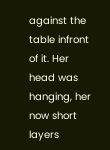against the table infront of it. Her head was hanging, her now short layers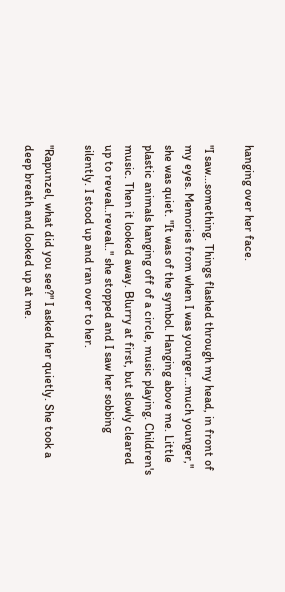hanging over her face.

"I saw...something. Things flashed through my head, in front of my eyes. Memories from when I was younger...much younger," she was quiet. "It was of the symbol. Hanging above me. Little plastic animals hanging off of a circle, music playing. Children's music. Then it looked away. Blurry at first, but slowly cleared up to reveal..reveal.." she stopped and I saw her sobbing silently. I stood up and ran over to her.

"Rapunzel, what did you see?" I asked her quietly. She took a deep breath and looked up at me.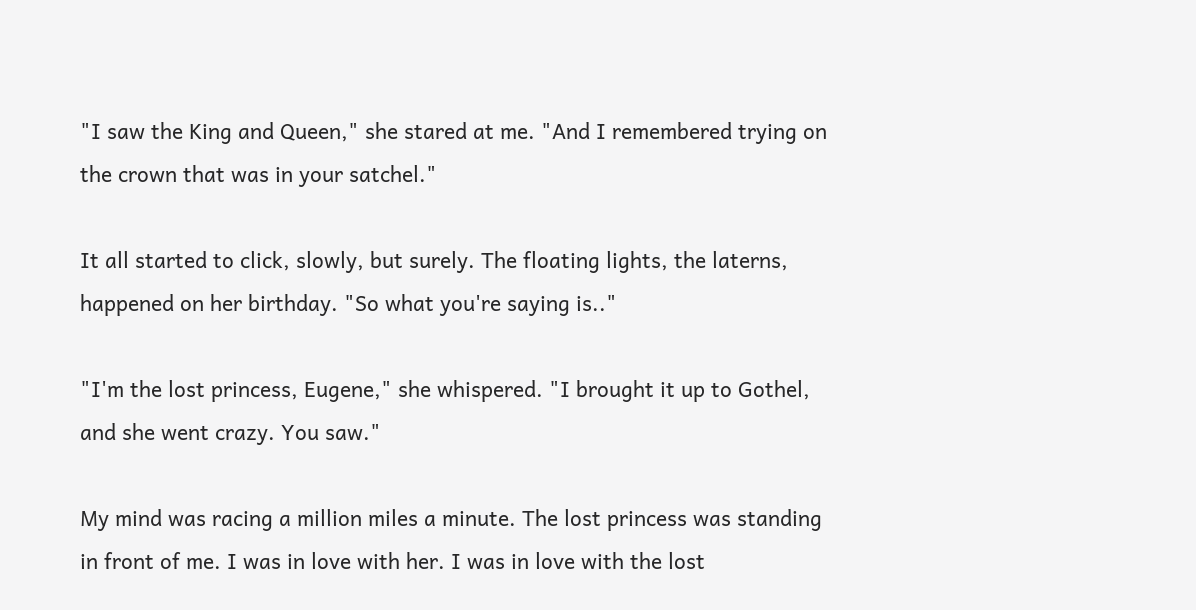"I saw the King and Queen," she stared at me. "And I remembered trying on the crown that was in your satchel."

It all started to click, slowly, but surely. The floating lights, the laterns, happened on her birthday. "So what you're saying is.."

"I'm the lost princess, Eugene," she whispered. "I brought it up to Gothel, and she went crazy. You saw."

My mind was racing a million miles a minute. The lost princess was standing in front of me. I was in love with her. I was in love with the lost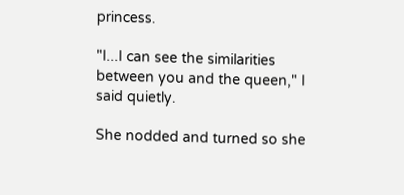princess.

"I...I can see the similarities between you and the queen," I said quietly.

She nodded and turned so she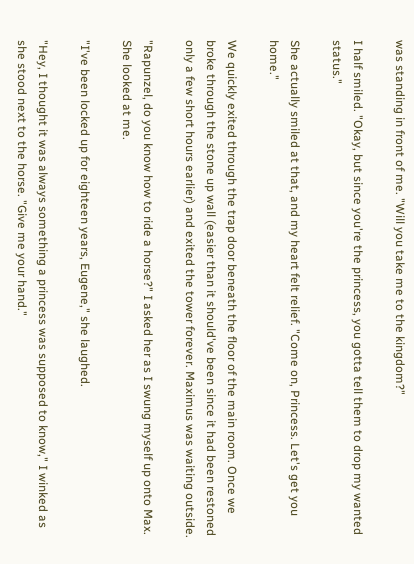was standing in front of me. "Will you take me to the kingdom?"

I half smiled. "Okay, but since you're the princess, you gotta tell them to drop my wanted status."

She actually smiled at that, and my heart felt relief. "Come on, Princess. Let's get you home."

We quickly exited through the trap door beneath the floor of the main room. Once we broke through the stone up wall (easier than it should've been since it had been restoned only a few short hours earlier) and exited the tower forever. Maximus was waiting outside.

"Rapunzel, do you know how to ride a horse?" I asked her as I swung myself up onto Max. She looked at me.

"I've been locked up for eighteen years, Eugene," she laughed.

"Hey, I thought it was always something a princess was supposed to know," I winked as she stood next to the horse. "Give me your hand."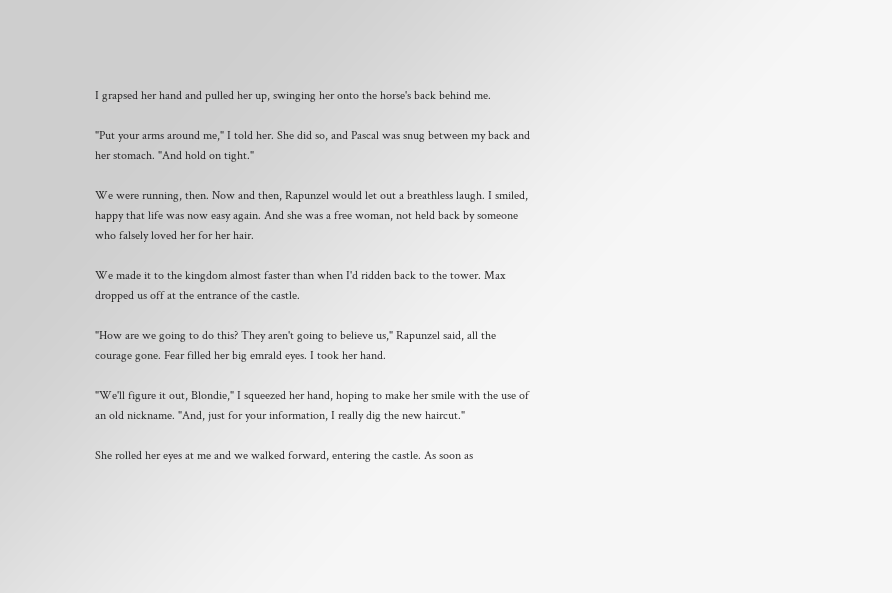I grapsed her hand and pulled her up, swinging her onto the horse's back behind me.

"Put your arms around me," I told her. She did so, and Pascal was snug between my back and her stomach. "And hold on tight."

We were running, then. Now and then, Rapunzel would let out a breathless laugh. I smiled, happy that life was now easy again. And she was a free woman, not held back by someone who falsely loved her for her hair.

We made it to the kingdom almost faster than when I'd ridden back to the tower. Max dropped us off at the entrance of the castle.

"How are we going to do this? They aren't going to believe us," Rapunzel said, all the courage gone. Fear filled her big emrald eyes. I took her hand.

"We'll figure it out, Blondie," I squeezed her hand, hoping to make her smile with the use of an old nickname. "And, just for your information, I really dig the new haircut."

She rolled her eyes at me and we walked forward, entering the castle. As soon as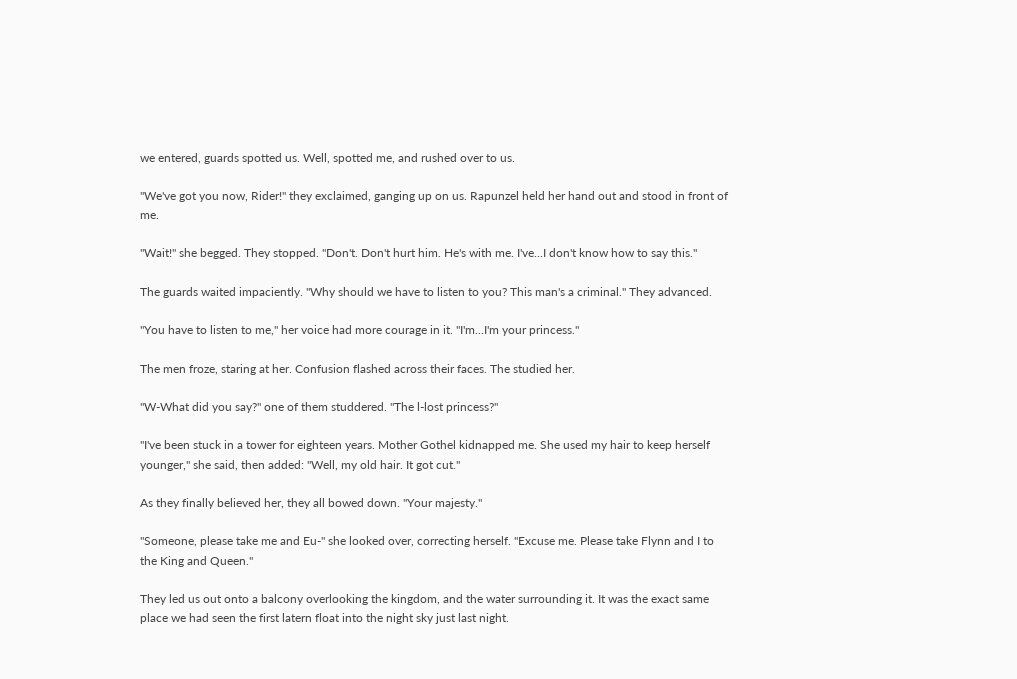we entered, guards spotted us. Well, spotted me, and rushed over to us.

"We've got you now, Rider!" they exclaimed, ganging up on us. Rapunzel held her hand out and stood in front of me.

"Wait!" she begged. They stopped. "Don't. Don't hurt him. He's with me. I've...I don't know how to say this."

The guards waited impaciently. "Why should we have to listen to you? This man's a criminal." They advanced.

"You have to listen to me," her voice had more courage in it. "I'm...I'm your princess."

The men froze, staring at her. Confusion flashed across their faces. The studied her.

"W-What did you say?" one of them studdered. "The l-lost princess?"

"I've been stuck in a tower for eighteen years. Mother Gothel kidnapped me. She used my hair to keep herself younger," she said, then added: "Well, my old hair. It got cut."

As they finally believed her, they all bowed down. "Your majesty."

"Someone, please take me and Eu-" she looked over, correcting herself. "Excuse me. Please take Flynn and I to the King and Queen."

They led us out onto a balcony overlooking the kingdom, and the water surrounding it. It was the exact same place we had seen the first latern float into the night sky just last night.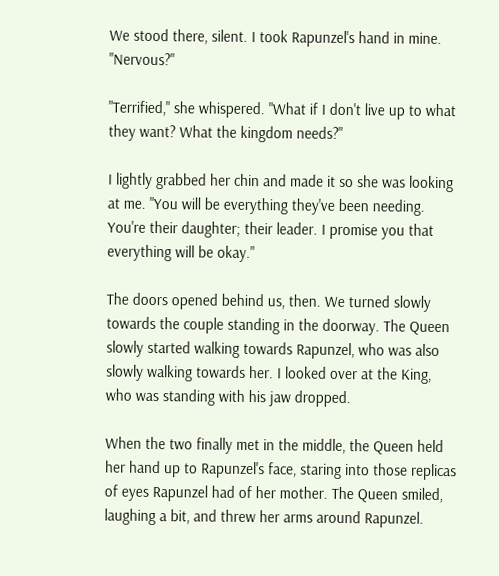We stood there, silent. I took Rapunzel's hand in mine. "Nervous?"

"Terrified," she whispered. "What if I don't live up to what they want? What the kingdom needs?"

I lightly grabbed her chin and made it so she was looking at me. "You will be everything they've been needing. You're their daughter; their leader. I promise you that everything will be okay."

The doors opened behind us, then. We turned slowly towards the couple standing in the doorway. The Queen slowly started walking towards Rapunzel, who was also slowly walking towards her. I looked over at the King, who was standing with his jaw dropped.

When the two finally met in the middle, the Queen held her hand up to Rapunzel's face, staring into those replicas of eyes Rapunzel had of her mother. The Queen smiled, laughing a bit, and threw her arms around Rapunzel.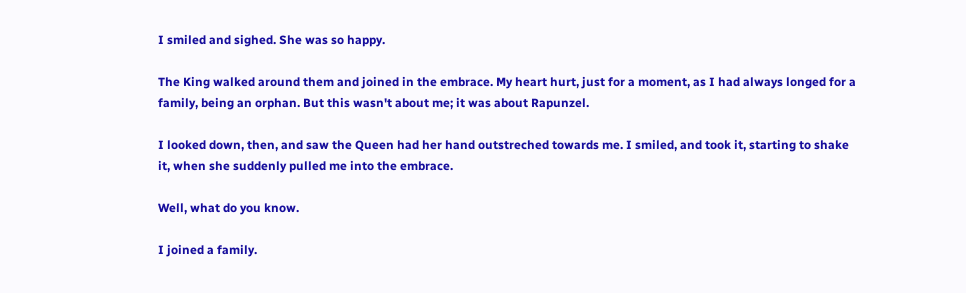I smiled and sighed. She was so happy.

The King walked around them and joined in the embrace. My heart hurt, just for a moment, as I had always longed for a family, being an orphan. But this wasn't about me; it was about Rapunzel.

I looked down, then, and saw the Queen had her hand outstreched towards me. I smiled, and took it, starting to shake it, when she suddenly pulled me into the embrace.

Well, what do you know.

I joined a family.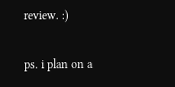review. :)

ps. i plan on a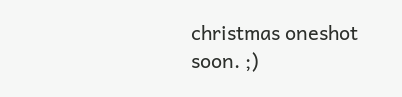christmas oneshot soon. ;)